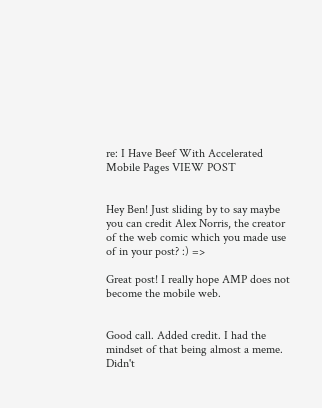re: I Have Beef With Accelerated Mobile Pages VIEW POST


Hey Ben! Just sliding by to say maybe you can credit Alex Norris, the creator of the web comic which you made use of in your post? :) =>

Great post! I really hope AMP does not become the mobile web.


Good call. Added credit. I had the mindset of that being almost a meme. Didn't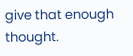give that enough thought.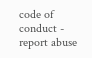code of conduct - report abuse